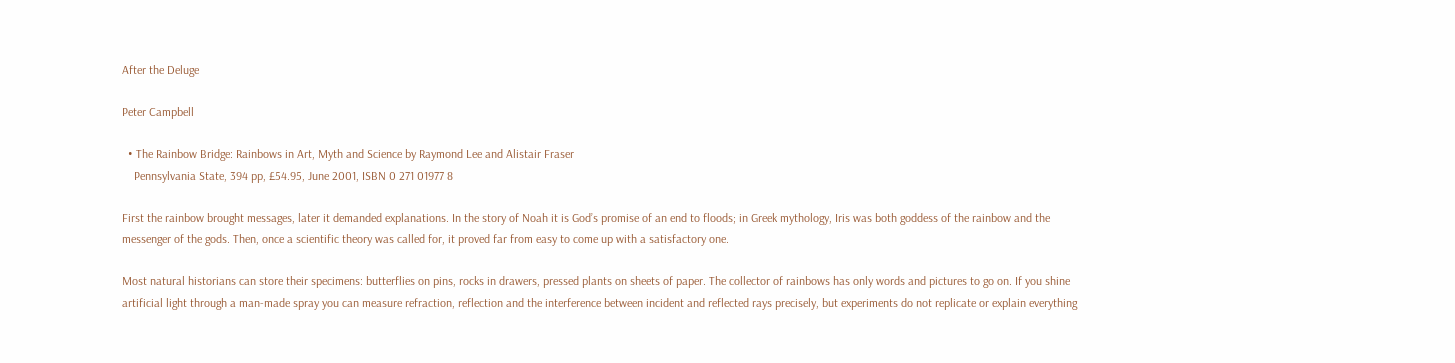After the Deluge

Peter Campbell

  • The Rainbow Bridge: Rainbows in Art, Myth and Science by Raymond Lee and Alistair Fraser
    Pennsylvania State, 394 pp, £54.95, June 2001, ISBN 0 271 01977 8

First the rainbow brought messages, later it demanded explanations. In the story of Noah it is God’s promise of an end to floods; in Greek mythology, Iris was both goddess of the rainbow and the messenger of the gods. Then, once a scientific theory was called for, it proved far from easy to come up with a satisfactory one.

Most natural historians can store their specimens: butterflies on pins, rocks in drawers, pressed plants on sheets of paper. The collector of rainbows has only words and pictures to go on. If you shine artificial light through a man-made spray you can measure refraction, reflection and the interference between incident and reflected rays precisely, but experiments do not replicate or explain everything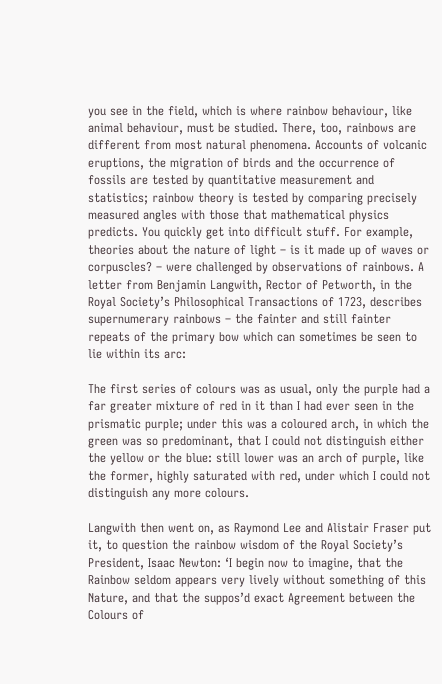you see in the field, which is where rainbow behaviour, like animal behaviour, must be studied. There, too, rainbows are different from most natural phenomena. Accounts of volcanic eruptions, the migration of birds and the occurrence of fossils are tested by quantitative measurement and statistics; rainbow theory is tested by comparing precisely measured angles with those that mathematical physics predicts. You quickly get into difficult stuff. For example, theories about the nature of light – is it made up of waves or corpuscles? – were challenged by observations of rainbows. A letter from Benjamin Langwith, Rector of Petworth, in the Royal Society’s Philosophical Transactions of 1723, describes supernumerary rainbows – the fainter and still fainter repeats of the primary bow which can sometimes be seen to lie within its arc:

The first series of colours was as usual, only the purple had a far greater mixture of red in it than I had ever seen in the prismatic purple; under this was a coloured arch, in which the green was so predominant, that I could not distinguish either the yellow or the blue: still lower was an arch of purple, like the former, highly saturated with red, under which I could not distinguish any more colours.

Langwith then went on, as Raymond Lee and Alistair Fraser put it, to question the rainbow wisdom of the Royal Society’s President, Isaac Newton: ‘I begin now to imagine, that the Rainbow seldom appears very lively without something of this Nature, and that the suppos’d exact Agreement between the Colours of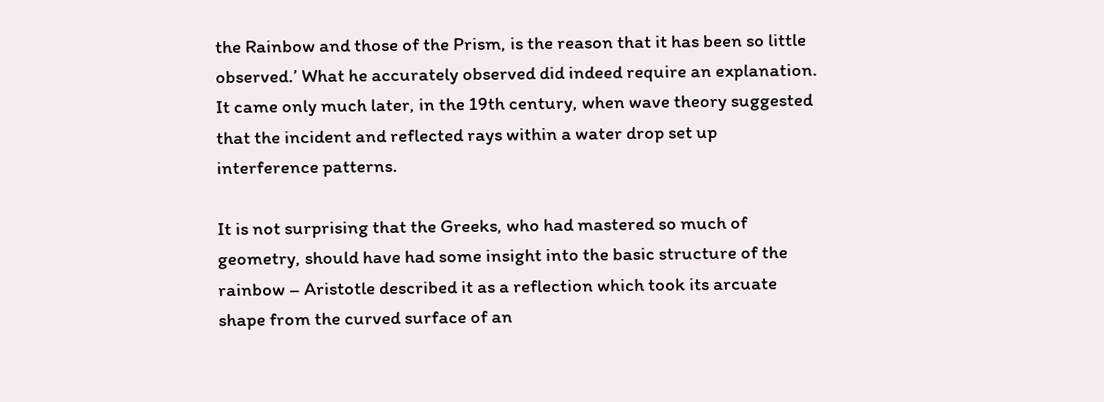the Rainbow and those of the Prism, is the reason that it has been so little observed.’ What he accurately observed did indeed require an explanation. It came only much later, in the 19th century, when wave theory suggested that the incident and reflected rays within a water drop set up interference patterns.

It is not surprising that the Greeks, who had mastered so much of geometry, should have had some insight into the basic structure of the rainbow – Aristotle described it as a reflection which took its arcuate shape from the curved surface of an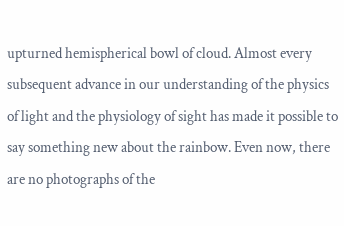upturned hemispherical bowl of cloud. Almost every subsequent advance in our understanding of the physics of light and the physiology of sight has made it possible to say something new about the rainbow. Even now, there are no photographs of the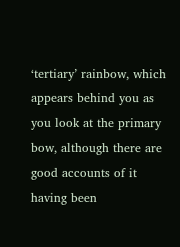‘tertiary’ rainbow, which appears behind you as you look at the primary bow, although there are good accounts of it having been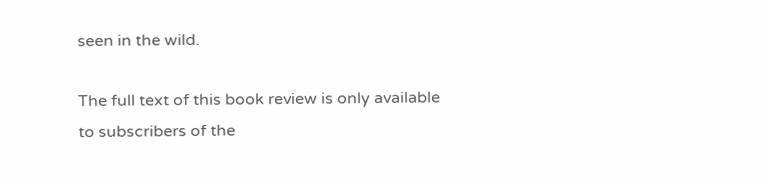seen in the wild.

The full text of this book review is only available to subscribers of the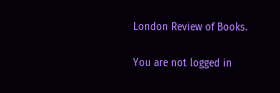London Review of Books.

You are not logged in